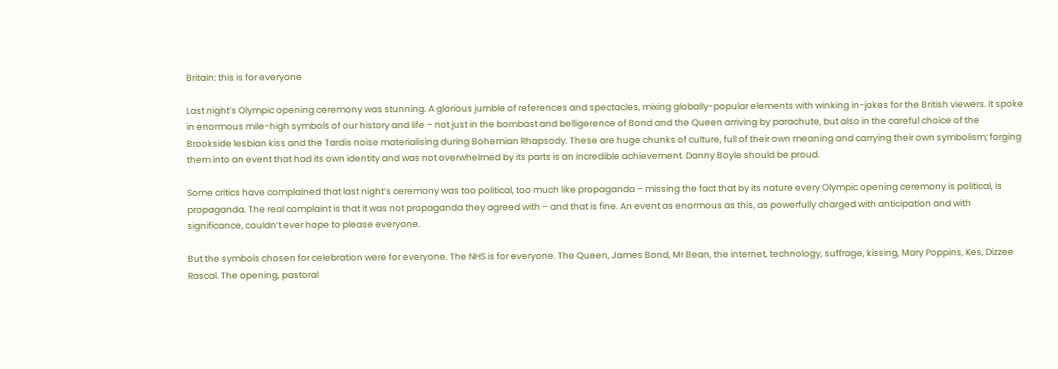Britain: this is for everyone

Last night’s Olympic opening ceremony was stunning. A glorious jumble of references and spectacles, mixing globally-popular elements with winking in-jokes for the British viewers. It spoke in enormous mile-high symbols of our history and life – not just in the bombast and belligerence of Bond and the Queen arriving by parachute, but also in the careful choice of the Brookside lesbian kiss and the Tardis noise materialising during Bohemian Rhapsody. These are huge chunks of culture, full of their own meaning and carrying their own symbolism; forging them into an event that had its own identity and was not overwhelmed by its parts is an incredible achievement. Danny Boyle should be proud.

Some critics have complained that last night’s ceremony was too political, too much like propaganda – missing the fact that by its nature every Olympic opening ceremony is political, is propaganda. The real complaint is that it was not propaganda they agreed with – and that is fine. An event as enormous as this, as powerfully charged with anticipation and with significance, couldn’t ever hope to please everyone.

But the symbols chosen for celebration were for everyone. The NHS is for everyone. The Queen, James Bond, Mr Bean, the internet, technology, suffrage, kissing, Mary Poppins, Kes, Dizzee Rascal. The opening, pastoral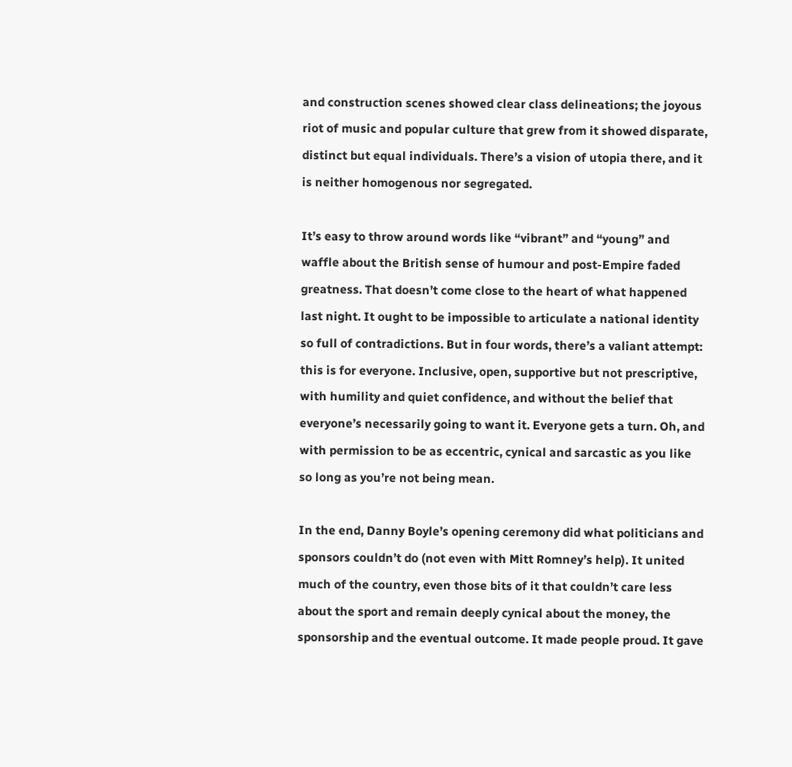and construction scenes showed clear class delineations; the joyous riot of music and popular culture that grew from it showed disparate, distinct but equal individuals. There’s a vision of utopia there, and it is neither homogenous nor segregated.

It’s easy to throw around words like “vibrant” and “young” and waffle about the British sense of humour and post-Empire faded greatness. That doesn’t come close to the heart of what happened last night. It ought to be impossible to articulate a national identity so full of contradictions. But in four words, there’s a valiant attempt: this is for everyone. Inclusive, open, supportive but not prescriptive, with humility and quiet confidence, and without the belief that everyone’s necessarily going to want it. Everyone gets a turn. Oh, and with permission to be as eccentric, cynical and sarcastic as you like so long as you’re not being mean.

In the end, Danny Boyle’s opening ceremony did what politicians and sponsors couldn’t do (not even with Mitt Romney’s help). It united much of the country, even those bits of it that couldn’t care less about the sport and remain deeply cynical about the money, the sponsorship and the eventual outcome. It made people proud. It gave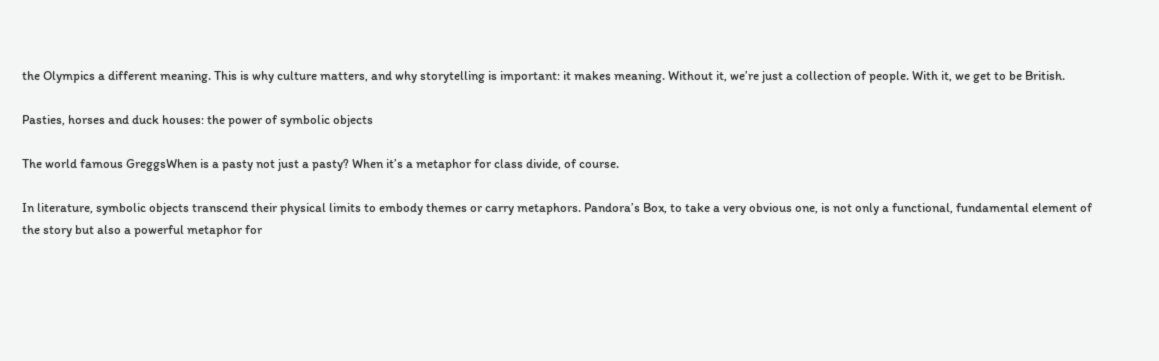the Olympics a different meaning. This is why culture matters, and why storytelling is important: it makes meaning. Without it, we’re just a collection of people. With it, we get to be British.

Pasties, horses and duck houses: the power of symbolic objects

The world famous GreggsWhen is a pasty not just a pasty? When it’s a metaphor for class divide, of course.

In literature, symbolic objects transcend their physical limits to embody themes or carry metaphors. Pandora’s Box, to take a very obvious one, is not only a functional, fundamental element of the story but also a powerful metaphor for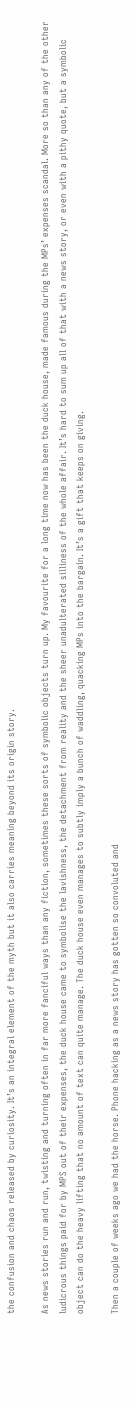the confusion and chaos released by curiosity. It’s an integral element of the myth but it also carries meaning beyond its origin story.

As news stories run and run, twisting and turning often in far more fanciful ways than any fiction, sometimes these sorts of symbolic objects turn up. My favourite for a long time now has been the duck house, made famous during the MPs’ expenses scandal. More so than any of the other ludicrous things paid for by MPS out of their expenses, the duck house came to symbolise the lavishness, the detachment from reality and the sheer unadulterated silliness of the whole affair. It’s hard to sum up all of that with a news story, or even with a pithy quote, but a symbolic object can do the heavy lifting that no amount of text can quite manage. The duck house even manages to subtly imply a bunch of waddling, quacking MPs into the bargain. It’s a gift that keeps on giving.

Then a couple of weeks ago we had the horse. Phone hacking as a news story has gotten so convoluted and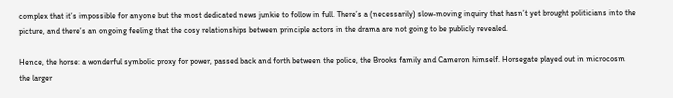complex that it’s impossible for anyone but the most dedicated news junkie to follow in full. There’s a (necessarily) slow-moving inquiry that hasn’t yet brought politicians into the picture, and there’s an ongoing feeling that the cosy relationships between principle actors in the drama are not going to be publicly revealed.

Hence, the horse: a wonderful symbolic proxy for power, passed back and forth between the police, the Brooks family and Cameron himself. Horsegate played out in microcosm the larger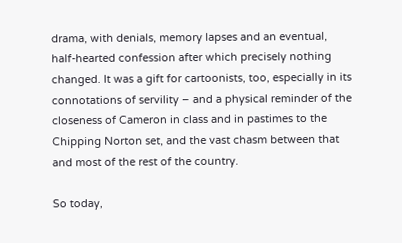drama, with denials, memory lapses and an eventual, half-hearted confession after which precisely nothing changed. It was a gift for cartoonists, too, especially in its connotations of servility – and a physical reminder of the closeness of Cameron in class and in pastimes to the Chipping Norton set, and the vast chasm between that and most of the rest of the country.

So today,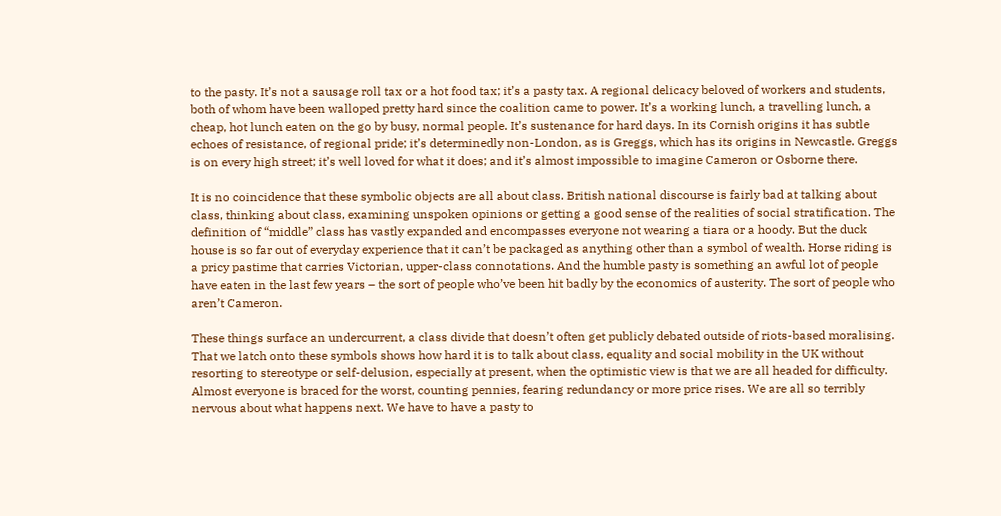to the pasty. It’s not a sausage roll tax or a hot food tax; it’s a pasty tax. A regional delicacy beloved of workers and students, both of whom have been walloped pretty hard since the coalition came to power. It’s a working lunch, a travelling lunch, a cheap, hot lunch eaten on the go by busy, normal people. It’s sustenance for hard days. In its Cornish origins it has subtle echoes of resistance, of regional pride; it’s determinedly non-London, as is Greggs, which has its origins in Newcastle. Greggs is on every high street; it’s well loved for what it does; and it’s almost impossible to imagine Cameron or Osborne there.

It is no coincidence that these symbolic objects are all about class. British national discourse is fairly bad at talking about class, thinking about class, examining unspoken opinions or getting a good sense of the realities of social stratification. The definition of “middle” class has vastly expanded and encompasses everyone not wearing a tiara or a hoody. But the duck house is so far out of everyday experience that it can’t be packaged as anything other than a symbol of wealth. Horse riding is a pricy pastime that carries Victorian, upper-class connotations. And the humble pasty is something an awful lot of people have eaten in the last few years – the sort of people who’ve been hit badly by the economics of austerity. The sort of people who aren’t Cameron.

These things surface an undercurrent, a class divide that doesn’t often get publicly debated outside of riots-based moralising. That we latch onto these symbols shows how hard it is to talk about class, equality and social mobility in the UK without resorting to stereotype or self-delusion, especially at present, when the optimistic view is that we are all headed for difficulty. Almost everyone is braced for the worst, counting pennies, fearing redundancy or more price rises. We are all so terribly nervous about what happens next. We have to have a pasty to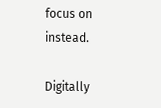focus on instead.

Digitally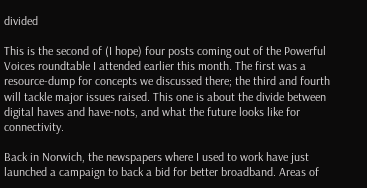divided

This is the second of (I hope) four posts coming out of the Powerful Voices roundtable I attended earlier this month. The first was a resource-dump for concepts we discussed there; the third and fourth will tackle major issues raised. This one is about the divide between digital haves and have-nots, and what the future looks like for connectivity.

Back in Norwich, the newspapers where I used to work have just launched a campaign to back a bid for better broadband. Areas of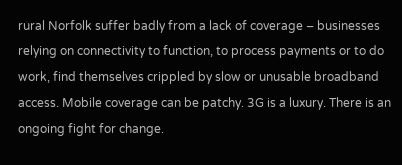rural Norfolk suffer badly from a lack of coverage – businesses relying on connectivity to function, to process payments or to do work, find themselves crippled by slow or unusable broadband access. Mobile coverage can be patchy. 3G is a luxury. There is an ongoing fight for change.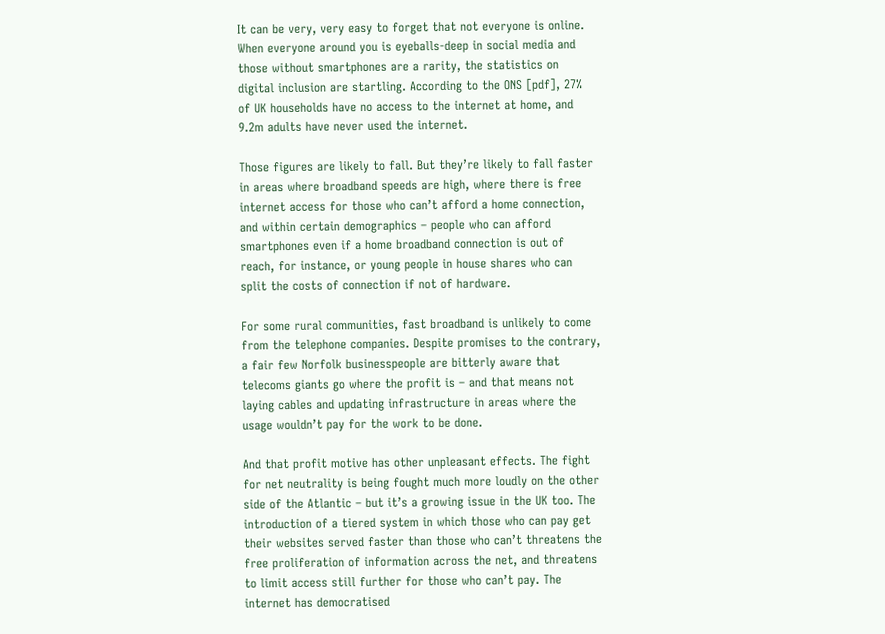It can be very, very easy to forget that not everyone is online. When everyone around you is eyeballs-deep in social media and those without smartphones are a rarity, the statistics on digital inclusion are startling. According to the ONS [pdf], 27% of UK households have no access to the internet at home, and 9.2m adults have never used the internet.

Those figures are likely to fall. But they’re likely to fall faster in areas where broadband speeds are high, where there is free internet access for those who can’t afford a home connection, and within certain demographics – people who can afford smartphones even if a home broadband connection is out of reach, for instance, or young people in house shares who can split the costs of connection if not of hardware.

For some rural communities, fast broadband is unlikely to come from the telephone companies. Despite promises to the contrary, a fair few Norfolk businesspeople are bitterly aware that telecoms giants go where the profit is – and that means not laying cables and updating infrastructure in areas where the usage wouldn’t pay for the work to be done.

And that profit motive has other unpleasant effects. The fight for net neutrality is being fought much more loudly on the other side of the Atlantic – but it’s a growing issue in the UK too. The introduction of a tiered system in which those who can pay get their websites served faster than those who can’t threatens the free proliferation of information across the net, and threatens to limit access still further for those who can’t pay. The internet has democratised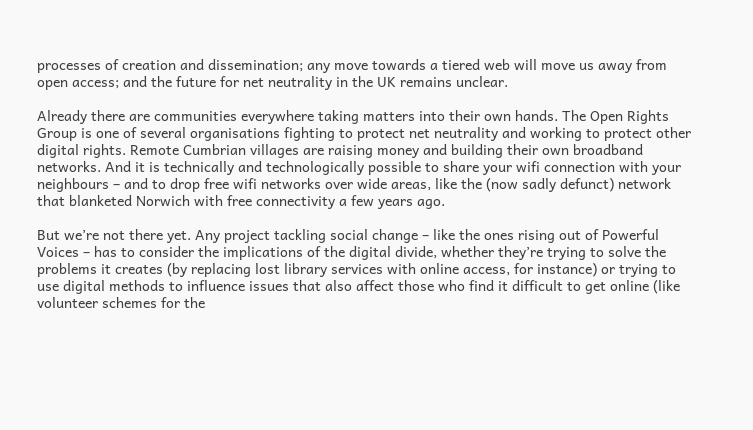processes of creation and dissemination; any move towards a tiered web will move us away from open access; and the future for net neutrality in the UK remains unclear.

Already there are communities everywhere taking matters into their own hands. The Open Rights Group is one of several organisations fighting to protect net neutrality and working to protect other digital rights. Remote Cumbrian villages are raising money and building their own broadband networks. And it is technically and technologically possible to share your wifi connection with your neighbours – and to drop free wifi networks over wide areas, like the (now sadly defunct) network that blanketed Norwich with free connectivity a few years ago.

But we’re not there yet. Any project tackling social change – like the ones rising out of Powerful Voices – has to consider the implications of the digital divide, whether they’re trying to solve the problems it creates (by replacing lost library services with online access, for instance) or trying to use digital methods to influence issues that also affect those who find it difficult to get online (like volunteer schemes for the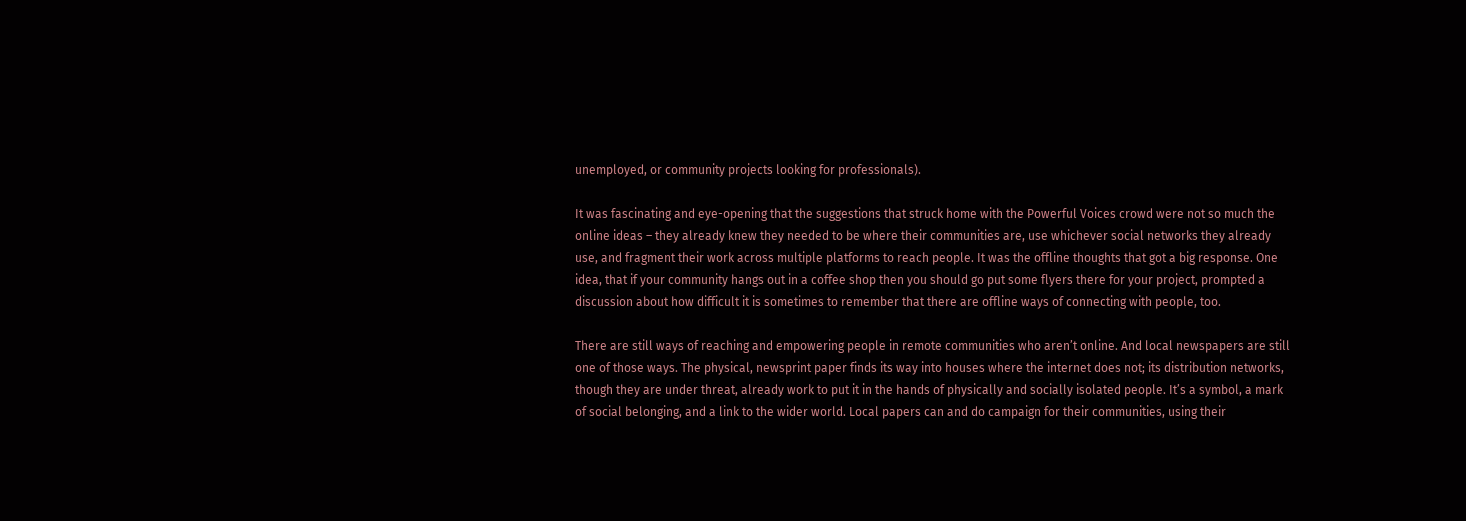unemployed, or community projects looking for professionals).

It was fascinating and eye-opening that the suggestions that struck home with the Powerful Voices crowd were not so much the online ideas – they already knew they needed to be where their communities are, use whichever social networks they already use, and fragment their work across multiple platforms to reach people. It was the offline thoughts that got a big response. One idea, that if your community hangs out in a coffee shop then you should go put some flyers there for your project, prompted a discussion about how difficult it is sometimes to remember that there are offline ways of connecting with people, too.

There are still ways of reaching and empowering people in remote communities who aren’t online. And local newspapers are still one of those ways. The physical, newsprint paper finds its way into houses where the internet does not; its distribution networks, though they are under threat, already work to put it in the hands of physically and socially isolated people. It’s a symbol, a mark of social belonging, and a link to the wider world. Local papers can and do campaign for their communities, using their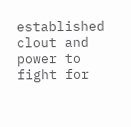established clout and power to fight for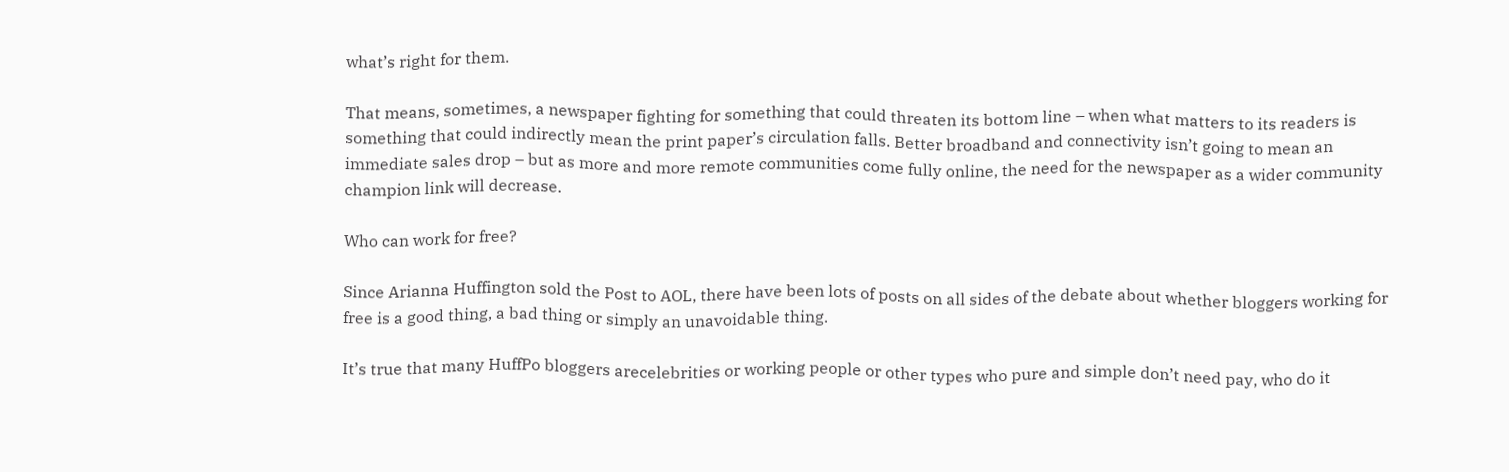what’s right for them.

That means, sometimes, a newspaper fighting for something that could threaten its bottom line – when what matters to its readers is something that could indirectly mean the print paper’s circulation falls. Better broadband and connectivity isn’t going to mean an immediate sales drop – but as more and more remote communities come fully online, the need for the newspaper as a wider community champion link will decrease.

Who can work for free?

Since Arianna Huffington sold the Post to AOL, there have been lots of posts on all sides of the debate about whether bloggers working for free is a good thing, a bad thing or simply an unavoidable thing.

It’s true that many HuffPo bloggers arecelebrities or working people or other types who pure and simple don’t need pay, who do it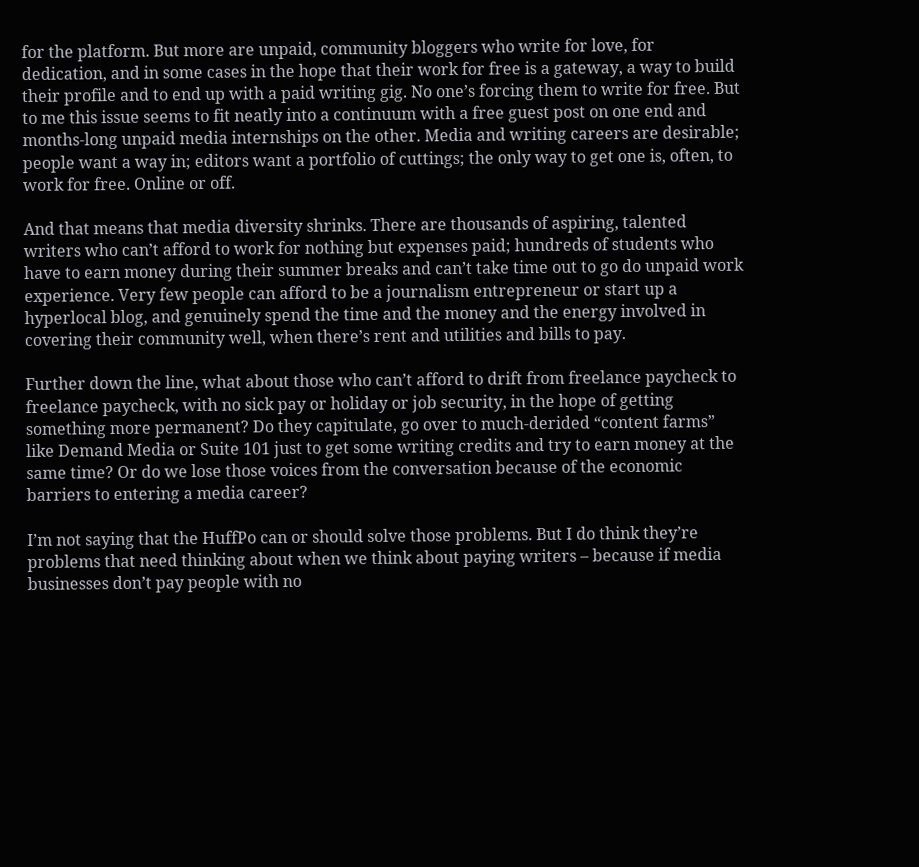for the platform. But more are unpaid, community bloggers who write for love, for dedication, and in some cases in the hope that their work for free is a gateway, a way to build their profile and to end up with a paid writing gig. No one’s forcing them to write for free. But to me this issue seems to fit neatly into a continuum with a free guest post on one end and months-long unpaid media internships on the other. Media and writing careers are desirable; people want a way in; editors want a portfolio of cuttings; the only way to get one is, often, to work for free. Online or off.

And that means that media diversity shrinks. There are thousands of aspiring, talented writers who can’t afford to work for nothing but expenses paid; hundreds of students who have to earn money during their summer breaks and can’t take time out to go do unpaid work experience. Very few people can afford to be a journalism entrepreneur or start up a hyperlocal blog, and genuinely spend the time and the money and the energy involved in covering their community well, when there’s rent and utilities and bills to pay.

Further down the line, what about those who can’t afford to drift from freelance paycheck to freelance paycheck, with no sick pay or holiday or job security, in the hope of getting something more permanent? Do they capitulate, go over to much-derided “content farms” like Demand Media or Suite 101 just to get some writing credits and try to earn money at the same time? Or do we lose those voices from the conversation because of the economic barriers to entering a media career?

I’m not saying that the HuffPo can or should solve those problems. But I do think they’re problems that need thinking about when we think about paying writers – because if media businesses don’t pay people with no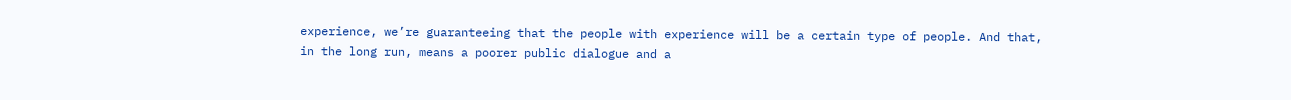experience, we’re guaranteeing that the people with experience will be a certain type of people. And that, in the long run, means a poorer public dialogue and a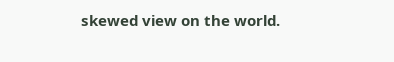skewed view on the world.